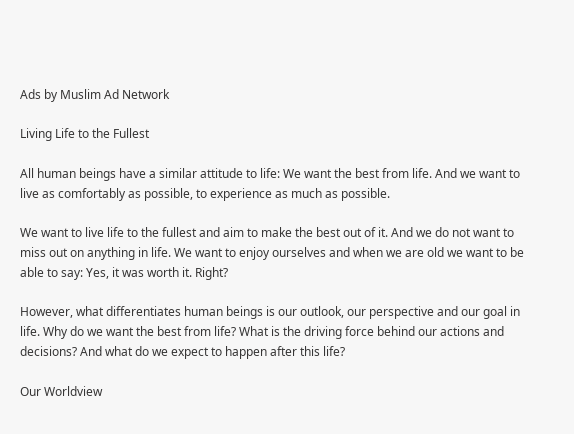Ads by Muslim Ad Network

Living Life to the Fullest

All human beings have a similar attitude to life: We want the best from life. And we want to live as comfortably as possible, to experience as much as possible.

We want to live life to the fullest and aim to make the best out of it. And we do not want to miss out on anything in life. We want to enjoy ourselves and when we are old we want to be able to say: Yes, it was worth it. Right?

However, what differentiates human beings is our outlook, our perspective and our goal in life. Why do we want the best from life? What is the driving force behind our actions and decisions? And what do we expect to happen after this life?

Our Worldview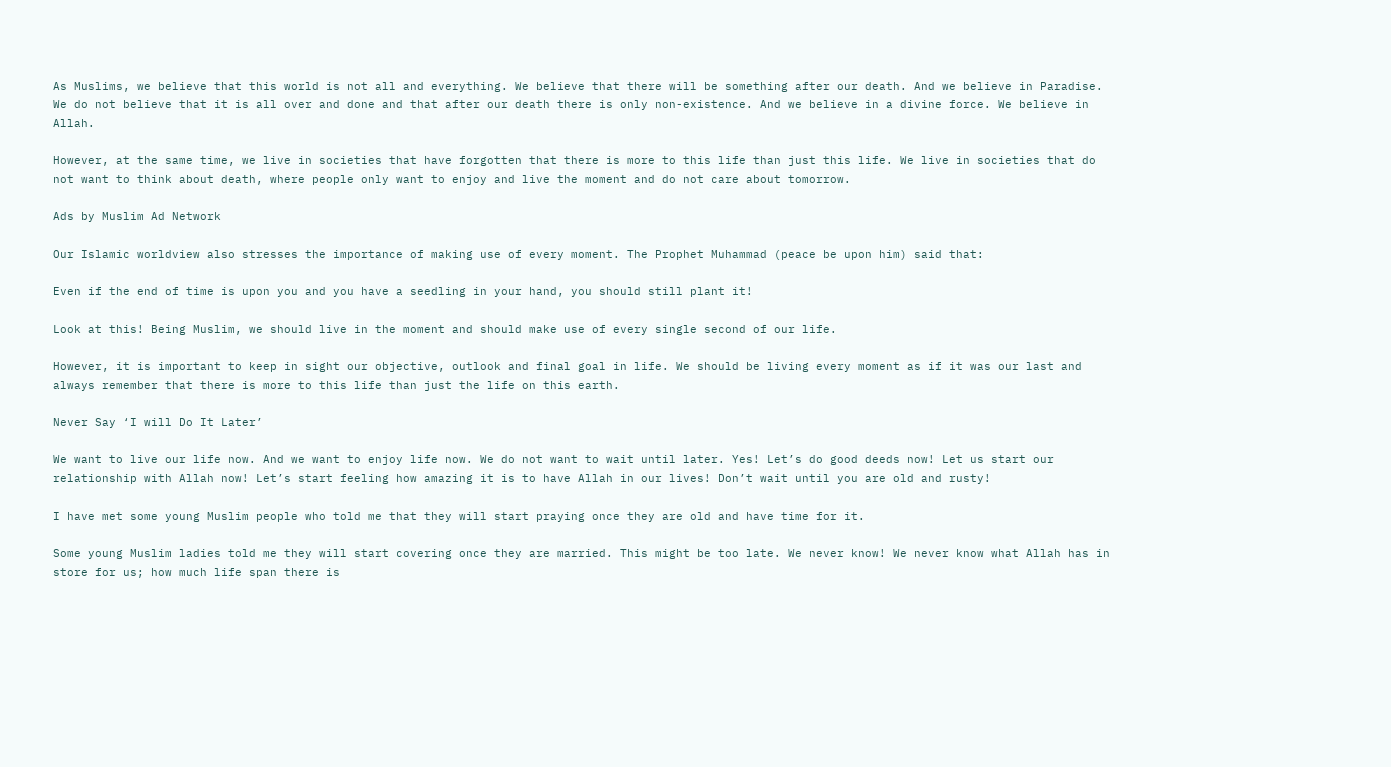As Muslims, we believe that this world is not all and everything. We believe that there will be something after our death. And we believe in Paradise. We do not believe that it is all over and done and that after our death there is only non-existence. And we believe in a divine force. We believe in Allah.

However, at the same time, we live in societies that have forgotten that there is more to this life than just this life. We live in societies that do not want to think about death, where people only want to enjoy and live the moment and do not care about tomorrow.

Ads by Muslim Ad Network

Our Islamic worldview also stresses the importance of making use of every moment. The Prophet Muhammad (peace be upon him) said that:

Even if the end of time is upon you and you have a seedling in your hand, you should still plant it!

Look at this! Being Muslim, we should live in the moment and should make use of every single second of our life.

However, it is important to keep in sight our objective, outlook and final goal in life. We should be living every moment as if it was our last and always remember that there is more to this life than just the life on this earth.

Never Say ‘I will Do It Later’

We want to live our life now. And we want to enjoy life now. We do not want to wait until later. Yes! Let’s do good deeds now! Let us start our relationship with Allah now! Let’s start feeling how amazing it is to have Allah in our lives! Don’t wait until you are old and rusty!

I have met some young Muslim people who told me that they will start praying once they are old and have time for it.

Some young Muslim ladies told me they will start covering once they are married. This might be too late. We never know! We never know what Allah has in store for us; how much life span there is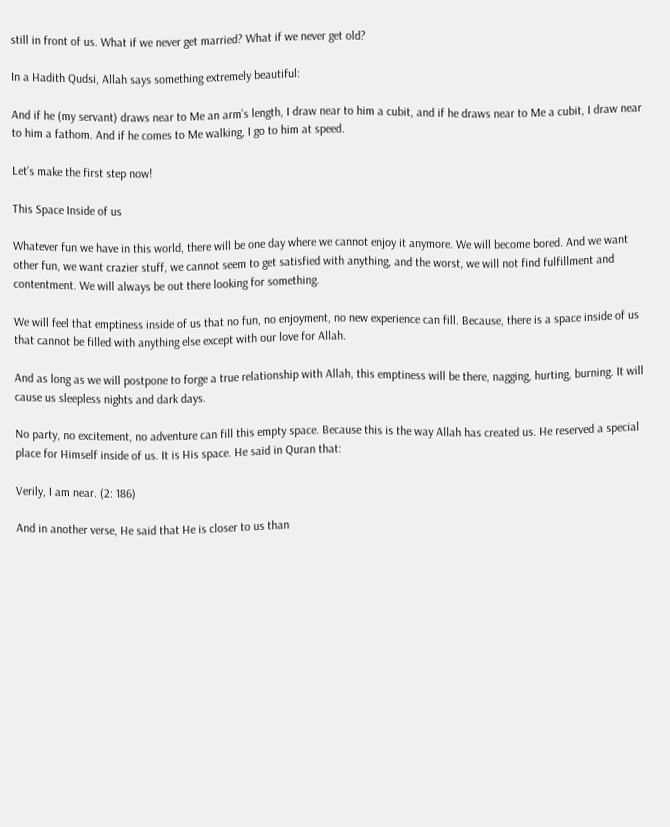still in front of us. What if we never get married? What if we never get old?

In a Hadith Qudsi, Allah says something extremely beautiful:

And if he (my servant) draws near to Me an arm’s length, I draw near to him a cubit, and if he draws near to Me a cubit, I draw near to him a fathom. And if he comes to Me walking, I go to him at speed.

Let’s make the first step now!

This Space Inside of us

Whatever fun we have in this world, there will be one day where we cannot enjoy it anymore. We will become bored. And we want other fun, we want crazier stuff, we cannot seem to get satisfied with anything, and the worst, we will not find fulfillment and contentment. We will always be out there looking for something.

We will feel that emptiness inside of us that no fun, no enjoyment, no new experience can fill. Because, there is a space inside of us that cannot be filled with anything else except with our love for Allah.

And as long as we will postpone to forge a true relationship with Allah, this emptiness will be there, nagging, hurting, burning. It will cause us sleepless nights and dark days.

No party, no excitement, no adventure can fill this empty space. Because this is the way Allah has created us. He reserved a special place for Himself inside of us. It is His space. He said in Quran that:

Verily, I am near. (2: 186)

And in another verse, He said that He is closer to us than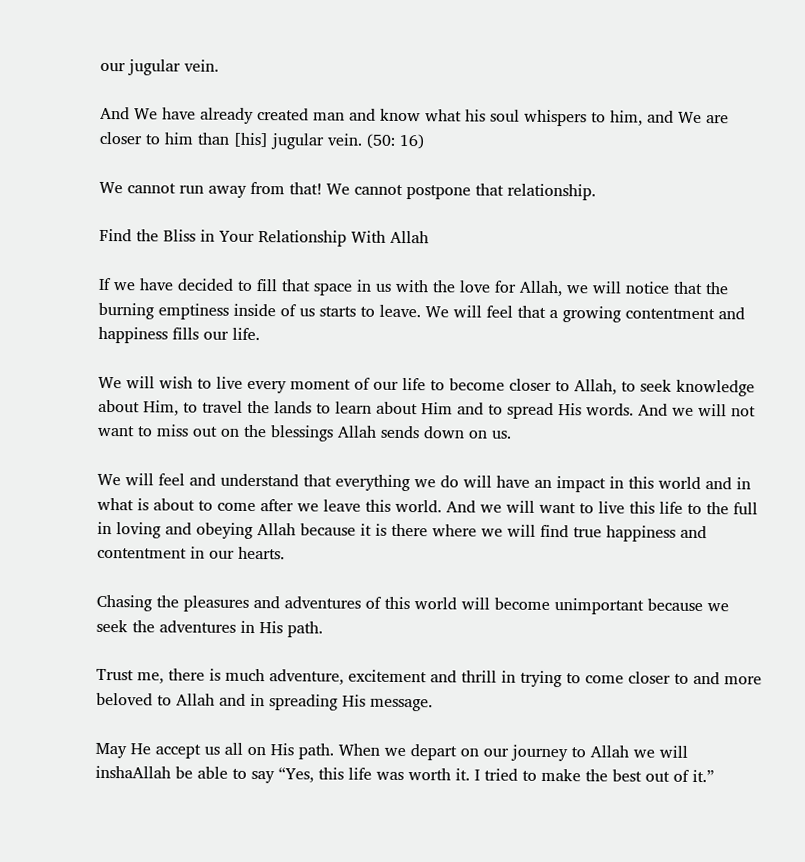our jugular vein.

And We have already created man and know what his soul whispers to him, and We are closer to him than [his] jugular vein. (50: 16)

We cannot run away from that! We cannot postpone that relationship.

Find the Bliss in Your Relationship With Allah

If we have decided to fill that space in us with the love for Allah, we will notice that the burning emptiness inside of us starts to leave. We will feel that a growing contentment and happiness fills our life.

We will wish to live every moment of our life to become closer to Allah, to seek knowledge about Him, to travel the lands to learn about Him and to spread His words. And we will not want to miss out on the blessings Allah sends down on us.

We will feel and understand that everything we do will have an impact in this world and in what is about to come after we leave this world. And we will want to live this life to the full in loving and obeying Allah because it is there where we will find true happiness and contentment in our hearts.

Chasing the pleasures and adventures of this world will become unimportant because we seek the adventures in His path.

Trust me, there is much adventure, excitement and thrill in trying to come closer to and more beloved to Allah and in spreading His message.

May He accept us all on His path. When we depart on our journey to Allah we will inshaAllah be able to say “Yes, this life was worth it. I tried to make the best out of it.”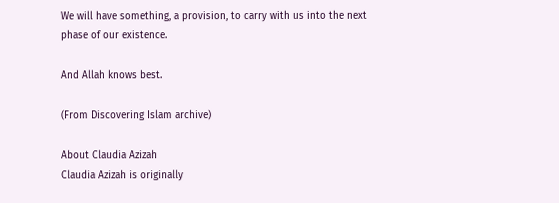We will have something, a provision, to carry with us into the next phase of our existence.

And Allah knows best.

(From Discovering Islam archive)

About Claudia Azizah
Claudia Azizah is originally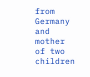from Germany and mother of two children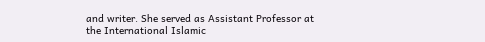and writer. She served as Assistant Professor at the International Islamic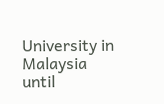University in Malaysia until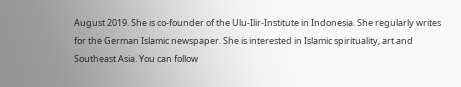August 2019. She is co-founder of the Ulu-Ilir-Institute in Indonesia. She regularly writes for the German Islamic newspaper. She is interested in Islamic spirituality, art and Southeast Asia. You can follow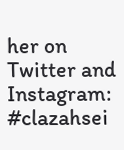her on Twitter and Instagram: #clazahsei